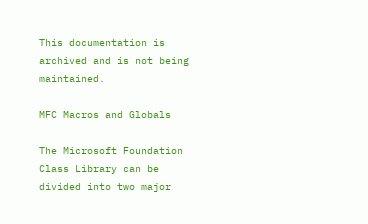This documentation is archived and is not being maintained.

MFC Macros and Globals

The Microsoft Foundation Class Library can be divided into two major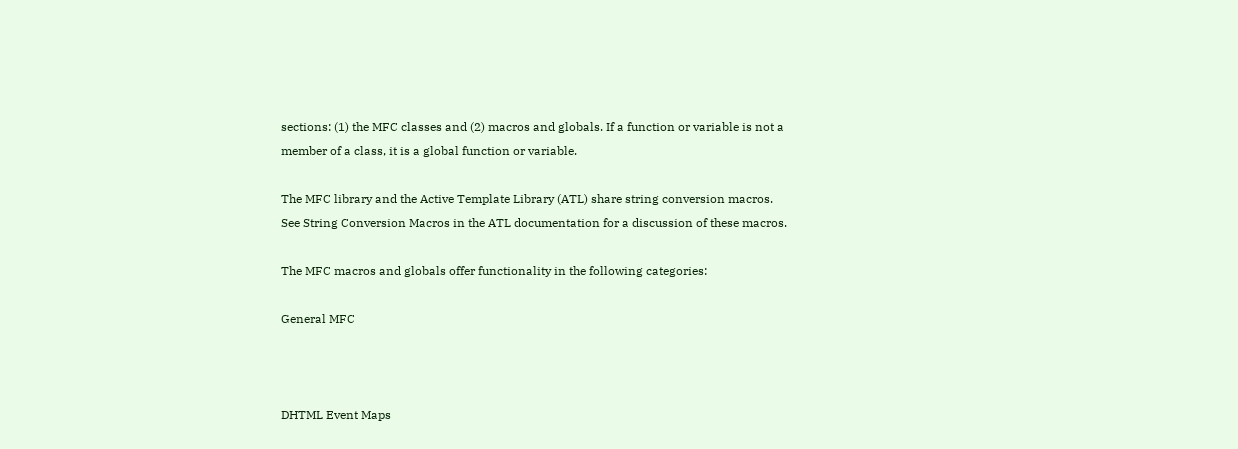sections: (1) the MFC classes and (2) macros and globals. If a function or variable is not a member of a class, it is a global function or variable.

The MFC library and the Active Template Library (ATL) share string conversion macros. See String Conversion Macros in the ATL documentation for a discussion of these macros.

The MFC macros and globals offer functionality in the following categories:

General MFC



DHTML Event Maps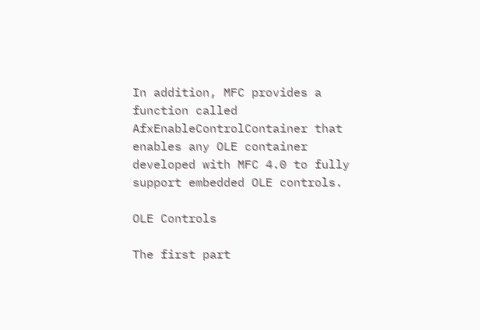In addition, MFC provides a function called AfxEnableControlContainer that enables any OLE container developed with MFC 4.0 to fully support embedded OLE controls.

OLE Controls

The first part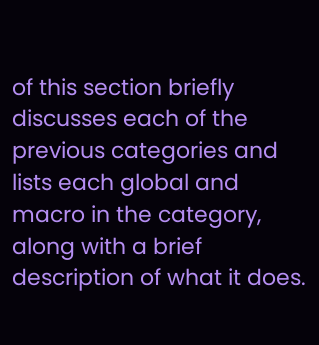of this section briefly discusses each of the previous categories and lists each global and macro in the category, along with a brief description of what it does.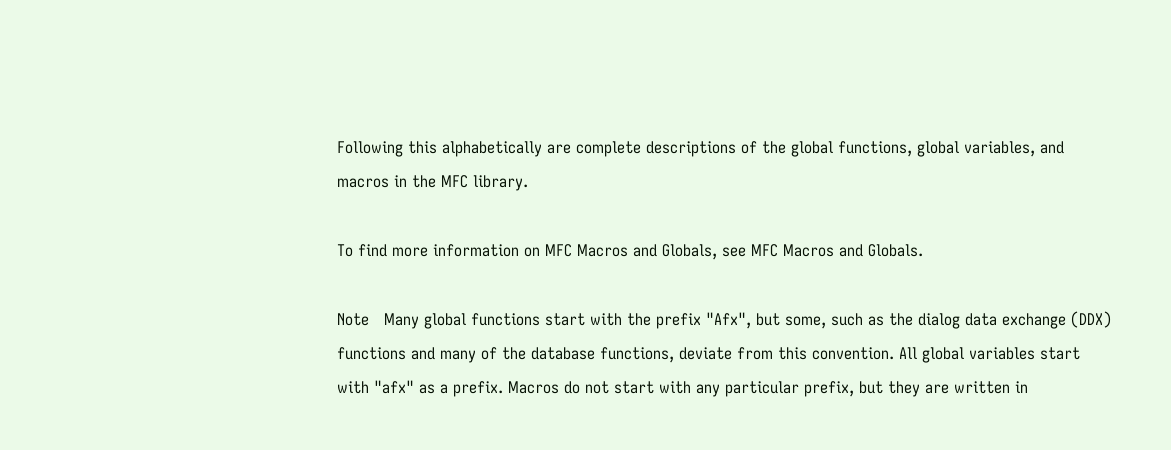Following this alphabetically are complete descriptions of the global functions, global variables, and macros in the MFC library.

To find more information on MFC Macros and Globals, see MFC Macros and Globals.

Note   Many global functions start with the prefix "Afx", but some, such as the dialog data exchange (DDX) functions and many of the database functions, deviate from this convention. All global variables start with "afx" as a prefix. Macros do not start with any particular prefix, but they are written in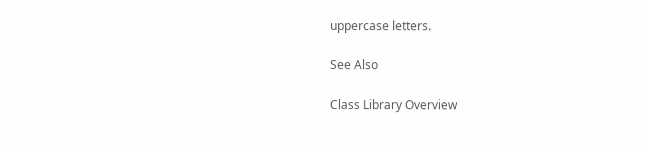uppercase letters.

See Also

Class Library Overview